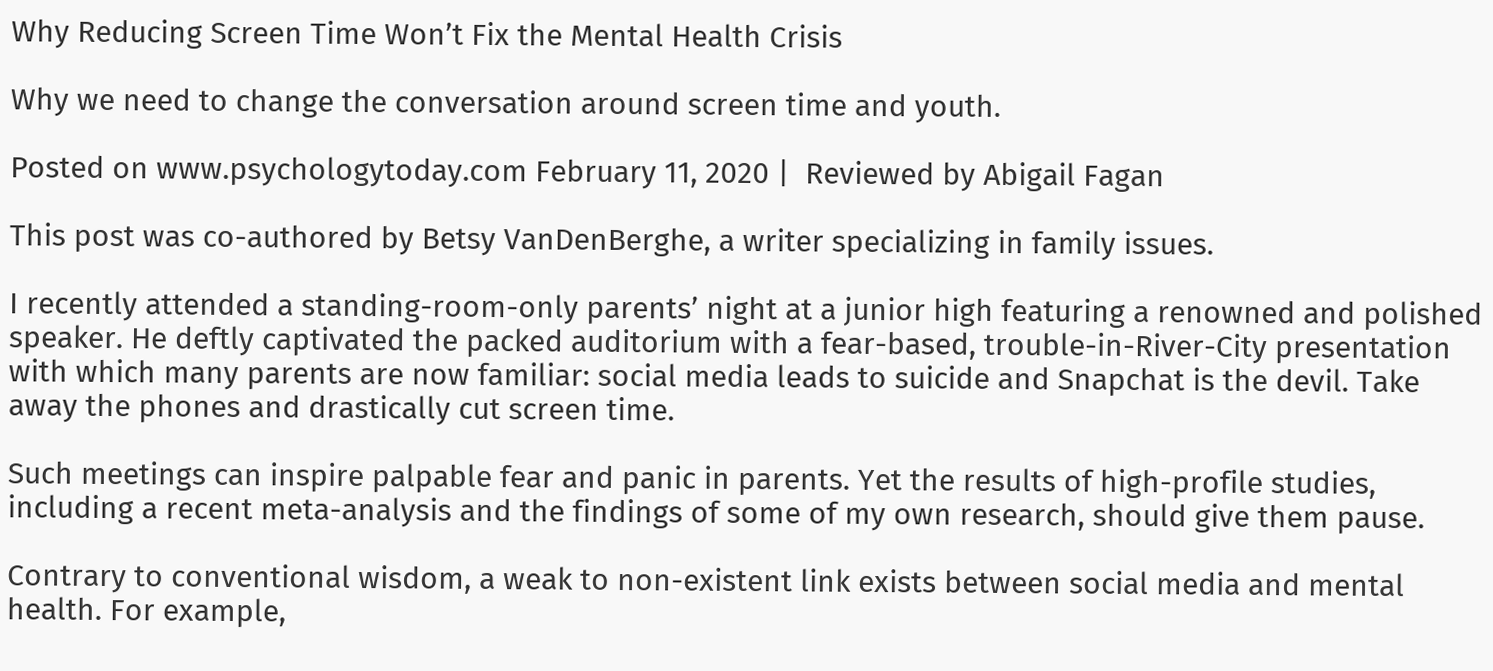Why Reducing Screen Time Won’t Fix the Mental Health Crisis

Why we need to change the conversation around screen time and youth.

Posted on www.psychologytoday.com February 11, 2020 |  Reviewed by Abigail Fagan

This post was co-authored by Betsy VanDenBerghe, a writer specializing in family issues.

I recently attended a standing-room-only parents’ night at a junior high featuring a renowned and polished speaker. He deftly captivated the packed auditorium with a fear-based, trouble-in-River-City presentation with which many parents are now familiar: social media leads to suicide and Snapchat is the devil. Take away the phones and drastically cut screen time.

Such meetings can inspire palpable fear and panic in parents. Yet the results of high-profile studies, including a recent meta-analysis and the findings of some of my own research, should give them pause.

Contrary to conventional wisdom, a weak to non-existent link exists between social media and mental health. For example,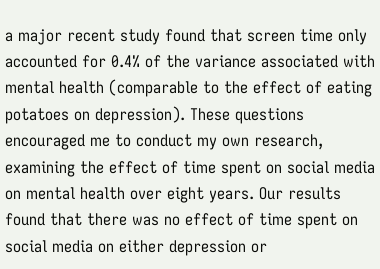a major recent study found that screen time only accounted for 0.4% of the variance associated with mental health (comparable to the effect of eating potatoes on depression). These questions encouraged me to conduct my own research, examining the effect of time spent on social media on mental health over eight years. Our results found that there was no effect of time spent on social media on either depression or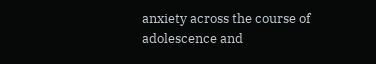anxiety across the course of adolescence and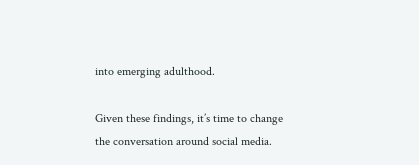into emerging adulthood.

Given these findings, it’s time to change the conversation around social media.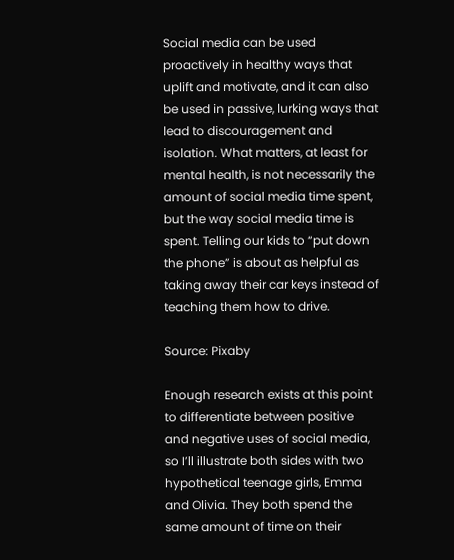Social media can be used proactively in healthy ways that uplift and motivate, and it can also be used in passive, lurking ways that lead to discouragement and isolation. What matters, at least for mental health, is not necessarily the amount of social media time spent, but the way social media time is spent. Telling our kids to “put down the phone” is about as helpful as taking away their car keys instead of teaching them how to drive.

Source: Pixaby

Enough research exists at this point to differentiate between positive and negative uses of social media, so I’ll illustrate both sides with two hypothetical teenage girls, Emma and Olivia. They both spend the same amount of time on their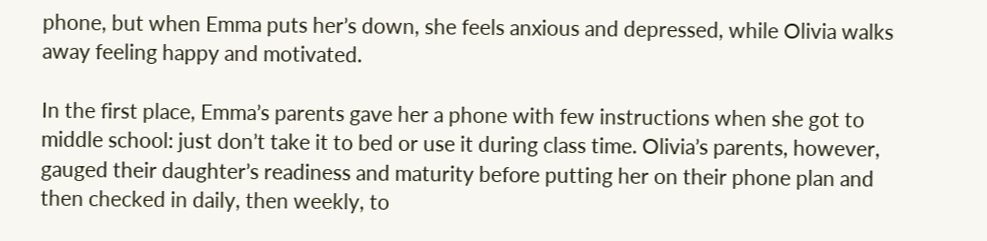phone, but when Emma puts her’s down, she feels anxious and depressed, while Olivia walks away feeling happy and motivated.

In the first place, Emma’s parents gave her a phone with few instructions when she got to middle school: just don’t take it to bed or use it during class time. Olivia’s parents, however, gauged their daughter’s readiness and maturity before putting her on their phone plan and then checked in daily, then weekly, to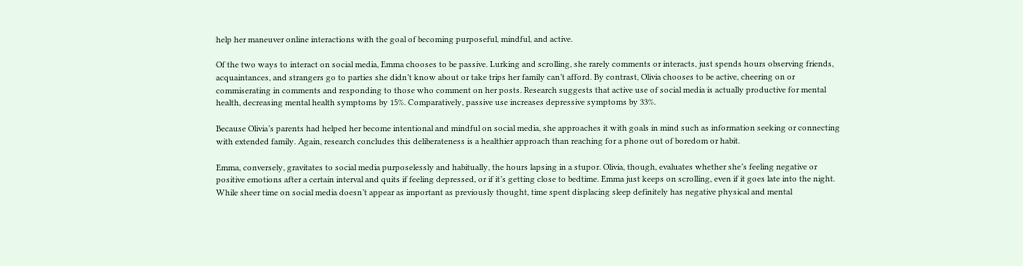help her maneuver online interactions with the goal of becoming purposeful, mindful, and active.

Of the two ways to interact on social media, Emma chooses to be passive. Lurking and scrolling, she rarely comments or interacts, just spends hours observing friends, acquaintances, and strangers go to parties she didn’t know about or take trips her family can’t afford. By contrast, Olivia chooses to be active, cheering on or commiserating in comments and responding to those who comment on her posts. Research suggests that active use of social media is actually productive for mental health, decreasing mental health symptoms by 15%. Comparatively, passive use increases depressive symptoms by 33%.

Because Olivia’s parents had helped her become intentional and mindful on social media, she approaches it with goals in mind such as information seeking or connecting with extended family. Again, research concludes this deliberateness is a healthier approach than reaching for a phone out of boredom or habit.

Emma, conversely, gravitates to social media purposelessly and habitually, the hours lapsing in a stupor. Olivia, though, evaluates whether she’s feeling negative or positive emotions after a certain interval and quits if feeling depressed, or if it’s getting close to bedtime. Emma just keeps on scrolling, even if it goes late into the night. While sheer time on social media doesn’t appear as important as previously thought, time spent displacing sleep definitely has negative physical and mental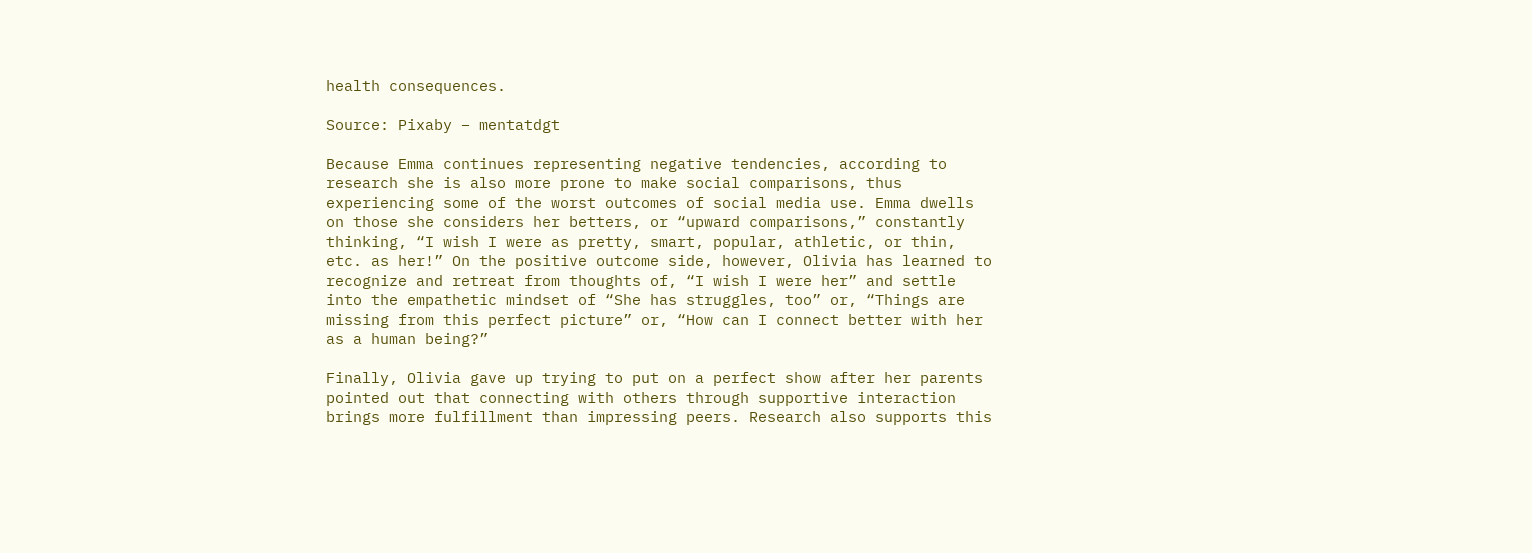health consequences.

Source: Pixaby – mentatdgt

Because Emma continues representing negative tendencies, according to research she is also more prone to make social comparisons, thus experiencing some of the worst outcomes of social media use. Emma dwells on those she considers her betters, or “upward comparisons,” constantly thinking, “I wish I were as pretty, smart, popular, athletic, or thin, etc. as her!” On the positive outcome side, however, Olivia has learned to recognize and retreat from thoughts of, “I wish I were her” and settle into the empathetic mindset of “She has struggles, too” or, “Things are missing from this perfect picture” or, “How can I connect better with her as a human being?”

Finally, Olivia gave up trying to put on a perfect show after her parents pointed out that connecting with others through supportive interaction brings more fulfillment than impressing peers. Research also supports this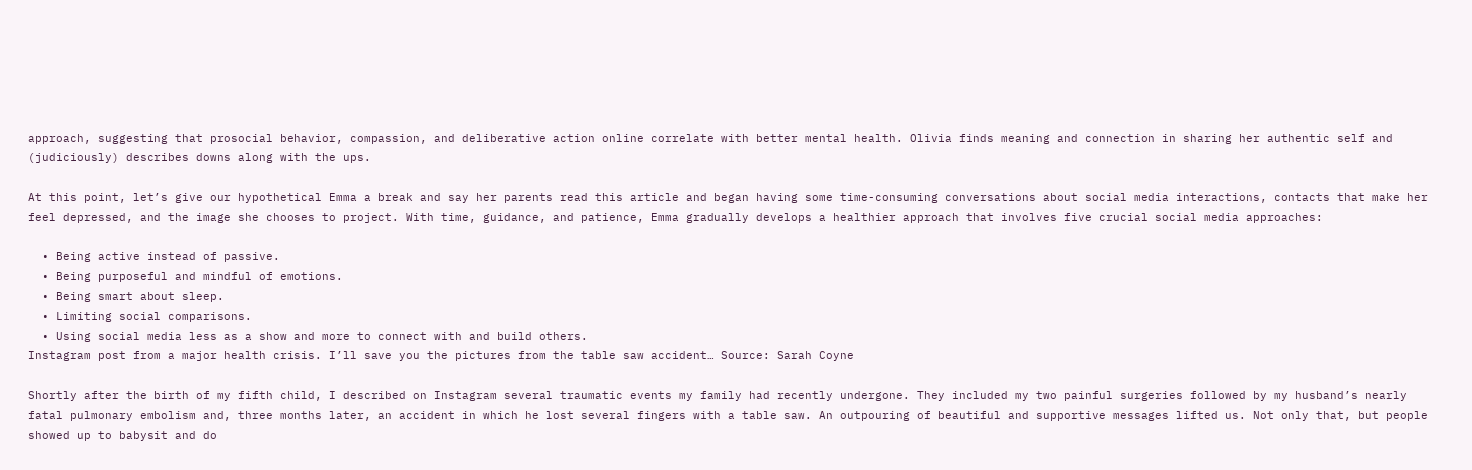approach, suggesting that prosocial behavior, compassion, and deliberative action online correlate with better mental health. Olivia finds meaning and connection in sharing her authentic self and (judiciously) describes downs along with the ups.

At this point, let’s give our hypothetical Emma a break and say her parents read this article and began having some time-consuming conversations about social media interactions, contacts that make her feel depressed, and the image she chooses to project. With time, guidance, and patience, Emma gradually develops a healthier approach that involves five crucial social media approaches:

  • Being active instead of passive.
  • Being purposeful and mindful of emotions.
  • Being smart about sleep.
  • Limiting social comparisons.
  • Using social media less as a show and more to connect with and build others.
Instagram post from a major health crisis. I’ll save you the pictures from the table saw accident… Source: Sarah Coyne

Shortly after the birth of my fifth child, I described on Instagram several traumatic events my family had recently undergone. They included my two painful surgeries followed by my husband’s nearly fatal pulmonary embolism and, three months later, an accident in which he lost several fingers with a table saw. An outpouring of beautiful and supportive messages lifted us. Not only that, but people showed up to babysit and do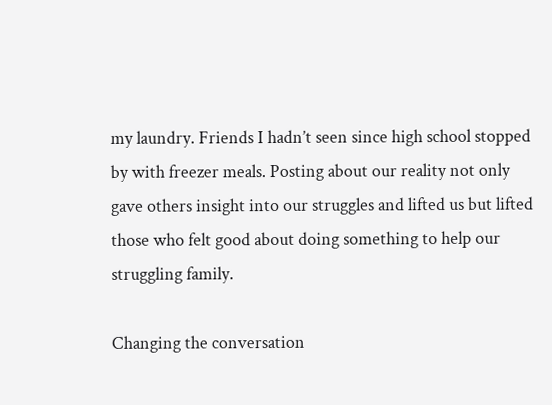my laundry. Friends I hadn’t seen since high school stopped by with freezer meals. Posting about our reality not only gave others insight into our struggles and lifted us but lifted those who felt good about doing something to help our struggling family.

Changing the conversation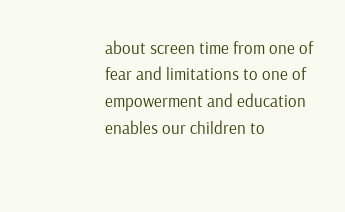about screen time from one of fear and limitations to one of empowerment and education enables our children to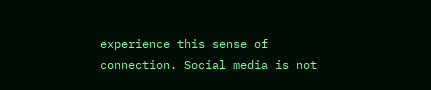experience this sense of connection. Social media is not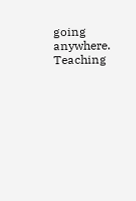going anywhere. Teaching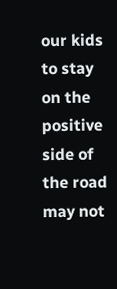our kids to stay on the positive side of the road may not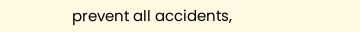prevent all accidents,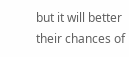but it will better their chances of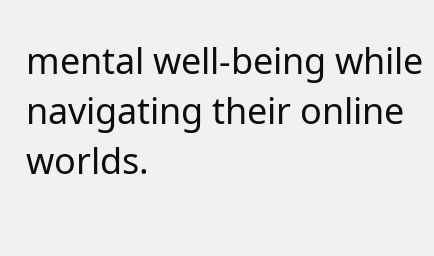mental well-being while navigating their online worlds.